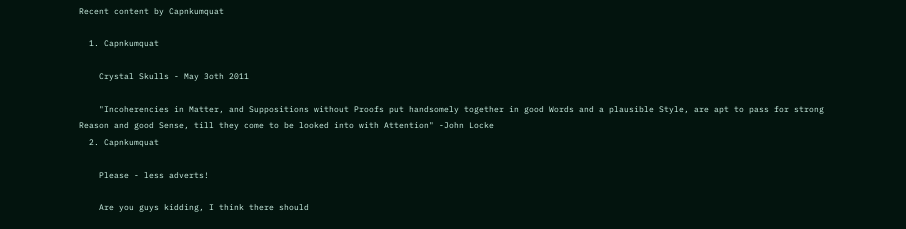Recent content by Capnkumquat

  1. Capnkumquat

    Crystal Skulls - May 3oth 2011

    "Incoherencies in Matter, and Suppositions without Proofs put handsomely together in good Words and a plausible Style, are apt to pass for strong Reason and good Sense, till they come to be looked into with Attention" -John Locke
  2. Capnkumquat

    Please - less adverts!

    Are you guys kidding, I think there should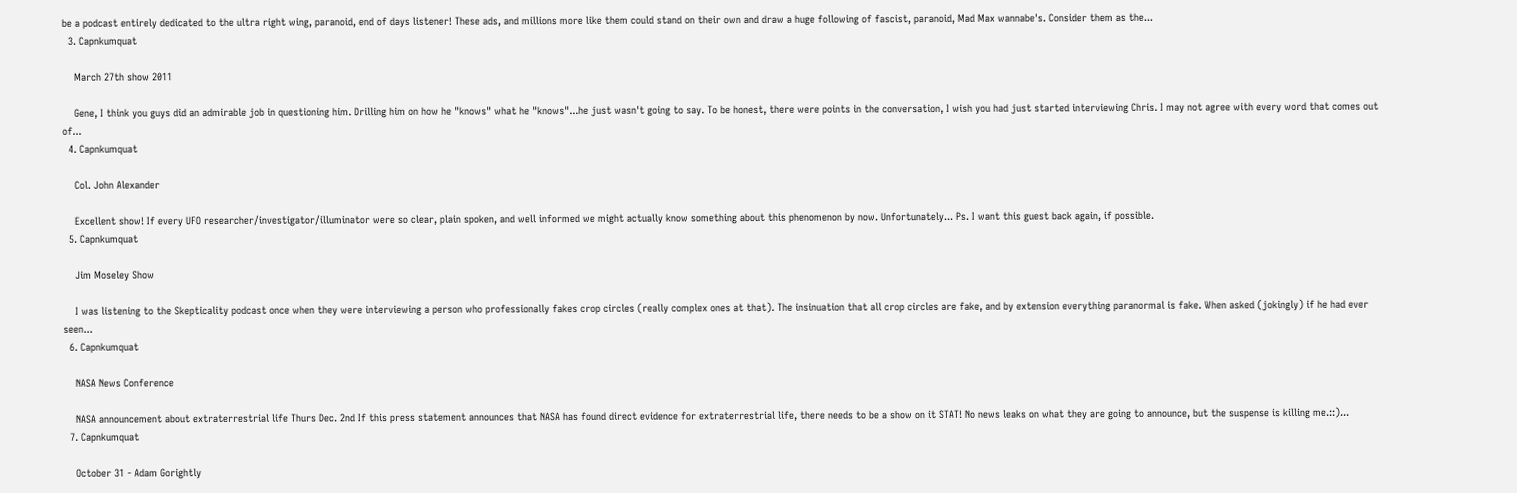be a podcast entirely dedicated to the ultra right wing, paranoid, end of days listener! These ads, and millions more like them could stand on their own and draw a huge following of fascist, paranoid, Mad Max wannabe's. Consider them as the...
  3. Capnkumquat

    March 27th show 2011

    Gene, I think you guys did an admirable job in questioning him. Drilling him on how he "knows" what he "knows"...he just wasn't going to say. To be honest, there were points in the conversation, I wish you had just started interviewing Chris. I may not agree with every word that comes out of...
  4. Capnkumquat

    Col. John Alexander

    Excellent show! If every UFO researcher/investigator/illuminator were so clear, plain spoken, and well informed we might actually know something about this phenomenon by now. Unfortunately... Ps. I want this guest back again, if possible.
  5. Capnkumquat

    Jim Moseley Show

    I was listening to the Skepticality podcast once when they were interviewing a person who professionally fakes crop circles (really complex ones at that). The insinuation that all crop circles are fake, and by extension everything paranormal is fake. When asked (jokingly) if he had ever seen...
  6. Capnkumquat

    NASA News Conference

    NASA announcement about extraterrestrial life Thurs Dec. 2nd If this press statement announces that NASA has found direct evidence for extraterrestrial life, there needs to be a show on it STAT! No news leaks on what they are going to announce, but the suspense is killing me.::)...
  7. Capnkumquat

    October 31 - Adam Gorightly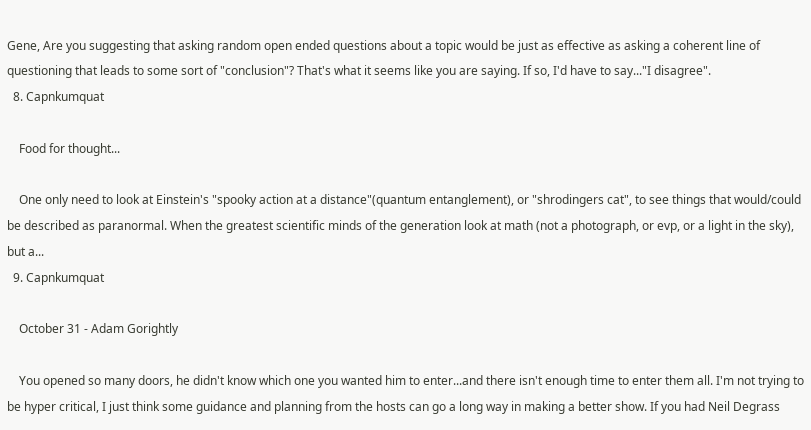Gene, Are you suggesting that asking random open ended questions about a topic would be just as effective as asking a coherent line of questioning that leads to some sort of "conclusion"? That's what it seems like you are saying. If so, I'd have to say..."I disagree".
  8. Capnkumquat

    Food for thought...

    One only need to look at Einstein's "spooky action at a distance"(quantum entanglement), or "shrodingers cat", to see things that would/could be described as paranormal. When the greatest scientific minds of the generation look at math (not a photograph, or evp, or a light in the sky), but a...
  9. Capnkumquat

    October 31 - Adam Gorightly

    You opened so many doors, he didn't know which one you wanted him to enter...and there isn't enough time to enter them all. I'm not trying to be hyper critical, I just think some guidance and planning from the hosts can go a long way in making a better show. If you had Neil Degrass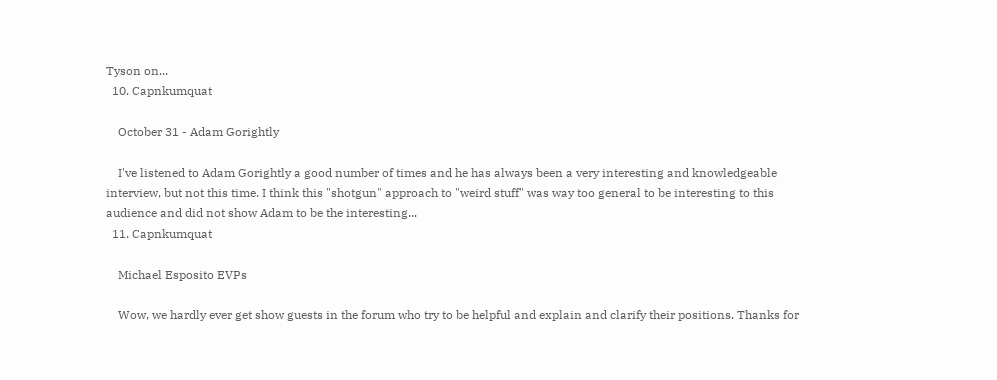Tyson on...
  10. Capnkumquat

    October 31 - Adam Gorightly

    I've listened to Adam Gorightly a good number of times and he has always been a very interesting and knowledgeable interview, but not this time. I think this "shotgun" approach to "weird stuff" was way too general to be interesting to this audience and did not show Adam to be the interesting...
  11. Capnkumquat

    Michael Esposito EVPs

    Wow, we hardly ever get show guests in the forum who try to be helpful and explain and clarify their positions. Thanks for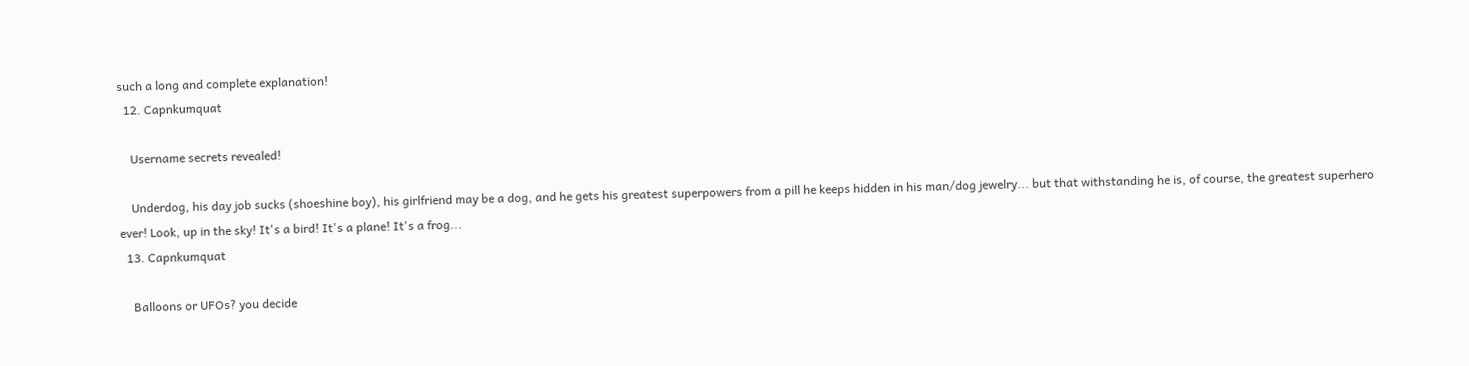such a long and complete explanation!
  12. Capnkumquat

    Username secrets revealed!

    Underdog, his day job sucks (shoeshine boy), his girlfriend may be a dog, and he gets his greatest superpowers from a pill he keeps hidden in his man/dog jewelry... but that withstanding he is, of course, the greatest superhero ever! Look, up in the sky! It's a bird! It's a plane! It's a frog...
  13. Capnkumquat

    Balloons or UFOs? you decide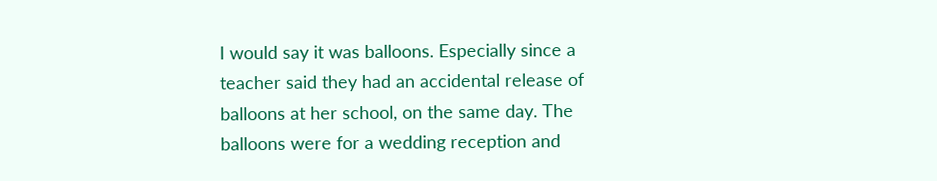I would say it was balloons. Especially since a teacher said they had an accidental release of balloons at her school, on the same day. The balloons were for a wedding reception and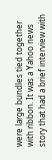were large bundles tied together with ribbon. It was a Yahoo news story that had a brief interview with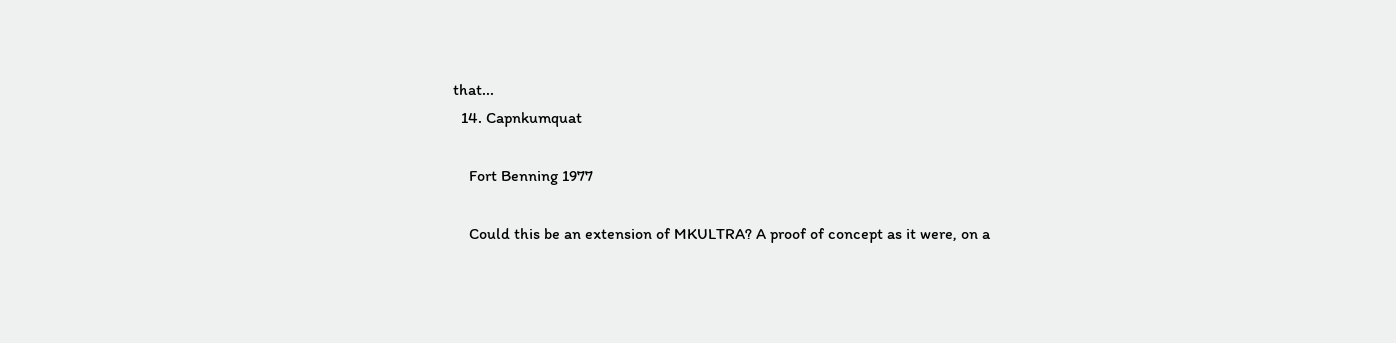that...
  14. Capnkumquat

    Fort Benning 1977

    Could this be an extension of MKULTRA? A proof of concept as it were, on a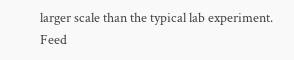larger scale than the typical lab experiment. Feed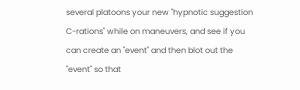several platoons your new "hypnotic suggestion C-rations" while on maneuvers, and see if you can create an "event" and then blot out the "event" so that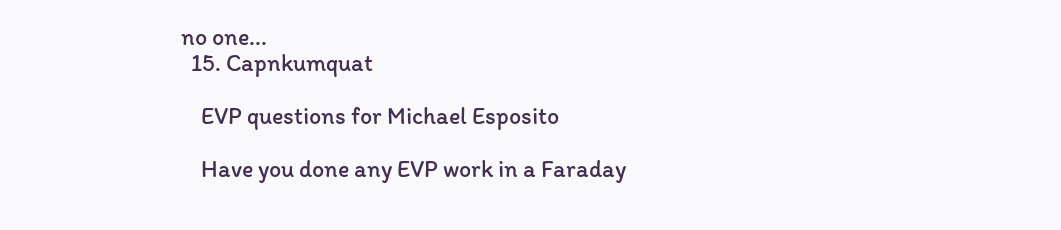no one...
  15. Capnkumquat

    EVP questions for Michael Esposito

    Have you done any EVP work in a Faraday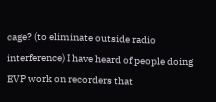cage? (to eliminate outside radio interference) I have heard of people doing EVP work on recorders that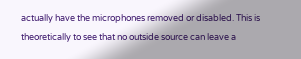actually have the microphones removed or disabled. This is theoretically to see that no outside source can leave a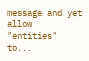message and yet allow "entities" to...